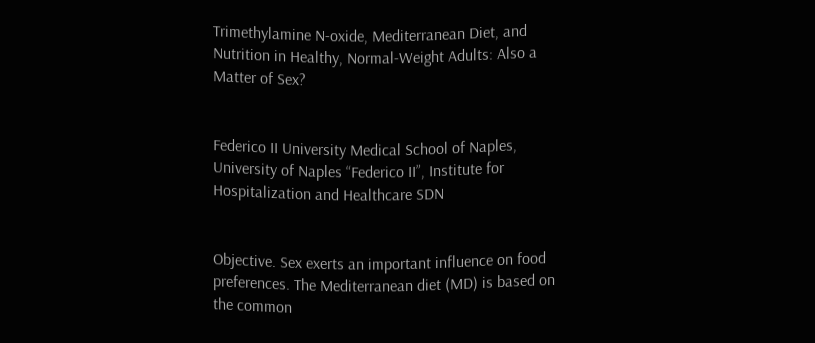Trimethylamine N-oxide, Mediterranean Diet, and Nutrition in Healthy, Normal-Weight Adults: Also a Matter of Sex?


Federico II University Medical School of Naples, University of Naples “Federico II”, Institute for Hospitalization and Healthcare SDN


Objective. Sex exerts an important influence on food preferences. The Mediterranean diet (MD) is based on the common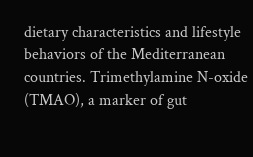dietary characteristics and lifestyle behaviors of the Mediterranean countries. Trimethylamine N-oxide (TMAO), a marker of gut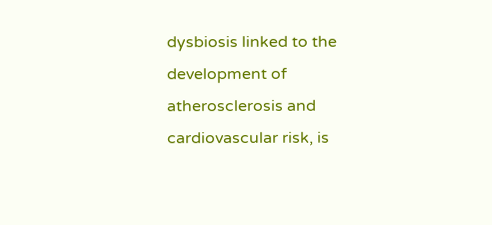dysbiosis linked to the development of atherosclerosis and cardiovascular risk, is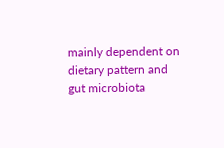mainly dependent on dietary pattern and gut microbiota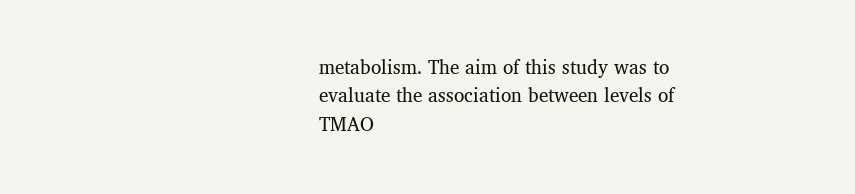metabolism. The aim of this study was to evaluate the association between levels of TMAO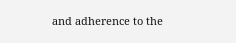and adherence to the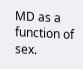MD as a function of sex.